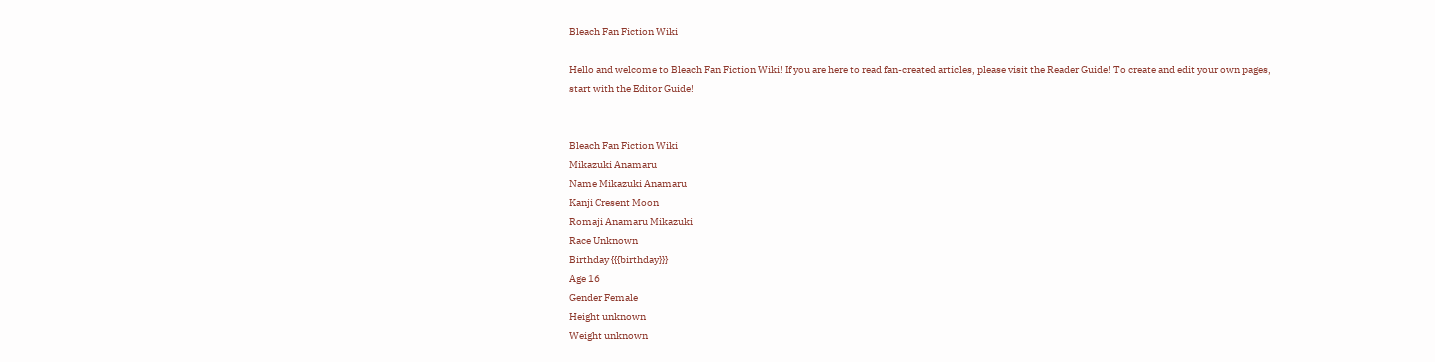Bleach Fan Fiction Wiki

Hello and welcome to Bleach Fan Fiction Wiki! If you are here to read fan-created articles, please visit the Reader Guide! To create and edit your own pages, start with the Editor Guide!


Bleach Fan Fiction Wiki
Mikazuki Anamaru
Name Mikazuki Anamaru
Kanji Cresent Moon
Romaji Anamaru Mikazuki
Race Unknown
Birthday {{{birthday}}}
Age 16
Gender Female
Height unknown
Weight unknown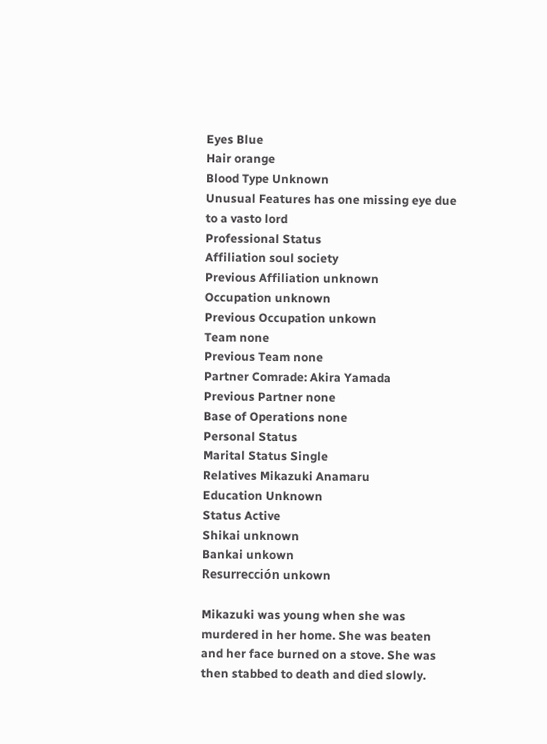Eyes Blue
Hair orange
Blood Type Unknown
Unusual Features has one missing eye due to a vasto lord
Professional Status
Affiliation soul society
Previous Affiliation unknown
Occupation unknown
Previous Occupation unkown
Team none
Previous Team none
Partner Comrade: Akira Yamada
Previous Partner none
Base of Operations none
Personal Status
Marital Status Single
Relatives Mikazuki Anamaru
Education Unknown
Status Active
Shikai unknown
Bankai unkown
Resurrección unkown

Mikazuki was young when she was murdered in her home. She was beaten and her face burned on a stove. She was then stabbed to death and died slowly.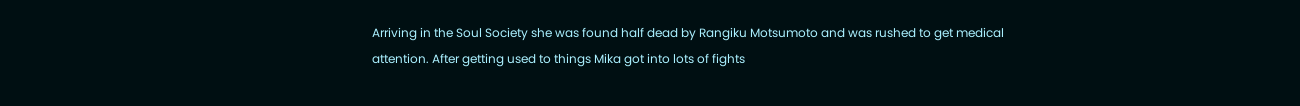Arriving in the Soul Society she was found half dead by Rangiku Motsumoto and was rushed to get medical attention. After getting used to things Mika got into lots of fights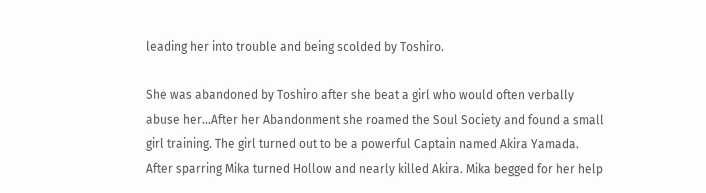leading her into trouble and being scolded by Toshiro.

She was abandoned by Toshiro after she beat a girl who would often verbally abuse her...After her Abandonment she roamed the Soul Society and found a small girl training. The girl turned out to be a powerful Captain named Akira Yamada. After sparring Mika turned Hollow and nearly killed Akira. Mika begged for her help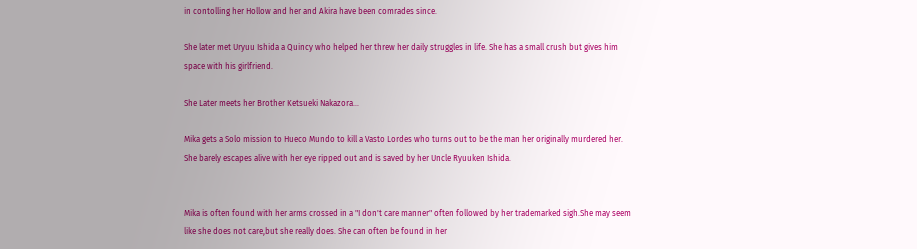in contolling her Hollow and her and Akira have been comrades since.

She later met Uryuu Ishida a Quincy who helped her threw her daily struggles in life. She has a small crush but gives him space with his girlfriend.

She Later meets her Brother Ketsueki Nakazora...

Mika gets a Solo mission to Hueco Mundo to kill a Vasto Lordes who turns out to be the man her originally murdered her. She barely escapes alive with her eye ripped out and is saved by her Uncle Ryuuken Ishida.


Mika is often found with her arms crossed in a "I don't care manner" often followed by her trademarked sigh.She may seem like she does not care,but she really does. She can often be found in her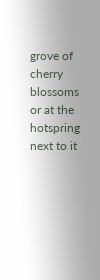grove of cherry blossoms or at the hotspring next to it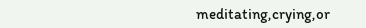meditating,crying,or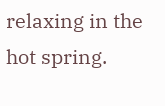relaxing in the hot spring.